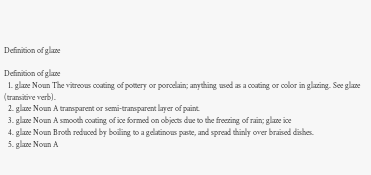Definition of glaze

Definition of glaze
  1. glaze Noun The vitreous coating of pottery or porcelain; anything used as a coating or color in glazing. See glaze (transitive verb).
  2. glaze Noun A transparent or semi-transparent layer of paint.
  3. glaze Noun A smooth coating of ice formed on objects due to the freezing of rain; glaze ice
  4. glaze Noun Broth reduced by boiling to a gelatinous paste, and spread thinly over braised dishes.
  5. glaze Noun A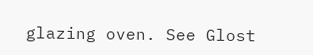glazing oven. See Glost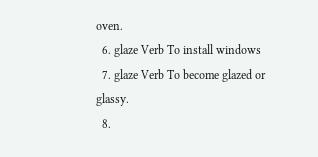oven.
  6. glaze Verb To install windows
  7. glaze Verb To become glazed or glassy.
  8.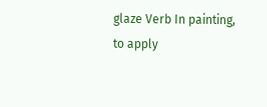glaze Verb In painting, to apply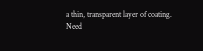a thin, transparent layer of coating.
Need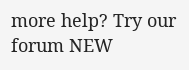more help? Try our forum NEW